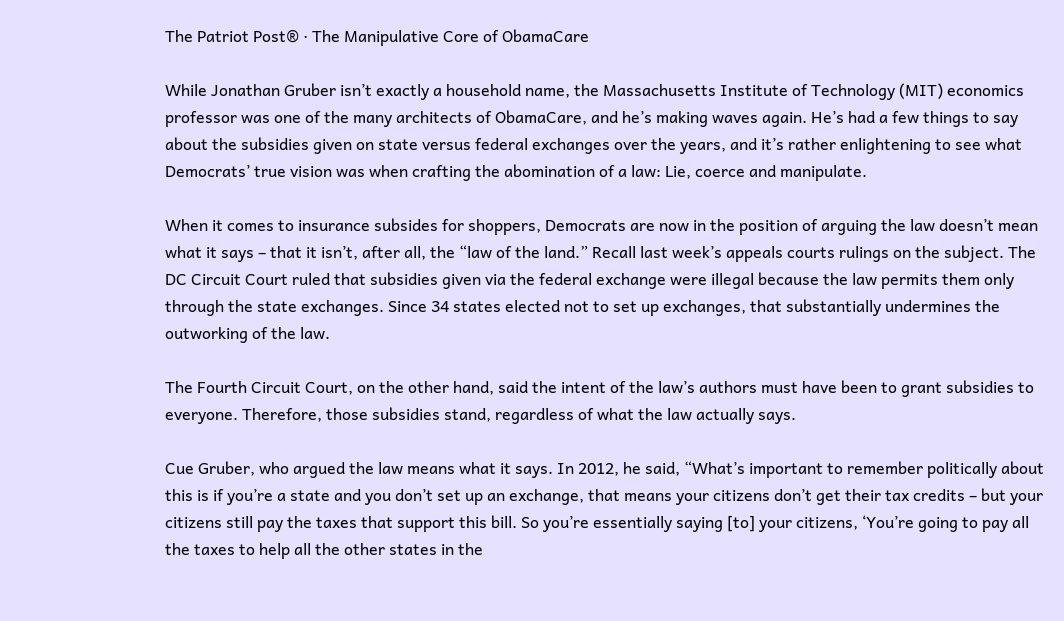The Patriot Post® · The Manipulative Core of ObamaCare

While Jonathan Gruber isn’t exactly a household name, the Massachusetts Institute of Technology (MIT) economics professor was one of the many architects of ObamaCare, and he’s making waves again. He’s had a few things to say about the subsidies given on state versus federal exchanges over the years, and it’s rather enlightening to see what Democrats’ true vision was when crafting the abomination of a law: Lie, coerce and manipulate.

When it comes to insurance subsides for shoppers, Democrats are now in the position of arguing the law doesn’t mean what it says – that it isn’t, after all, the “law of the land.” Recall last week’s appeals courts rulings on the subject. The DC Circuit Court ruled that subsidies given via the federal exchange were illegal because the law permits them only through the state exchanges. Since 34 states elected not to set up exchanges, that substantially undermines the outworking of the law.

The Fourth Circuit Court, on the other hand, said the intent of the law’s authors must have been to grant subsidies to everyone. Therefore, those subsidies stand, regardless of what the law actually says.

Cue Gruber, who argued the law means what it says. In 2012, he said, “What’s important to remember politically about this is if you’re a state and you don’t set up an exchange, that means your citizens don’t get their tax credits – but your citizens still pay the taxes that support this bill. So you’re essentially saying [to] your citizens, ‘You’re going to pay all the taxes to help all the other states in the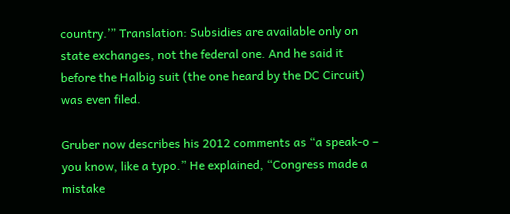country.’” Translation: Subsidies are available only on state exchanges, not the federal one. And he said it before the Halbig suit (the one heard by the DC Circuit) was even filed.

Gruber now describes his 2012 comments as “a speak-o – you know, like a typo.” He explained, “Congress made a mistake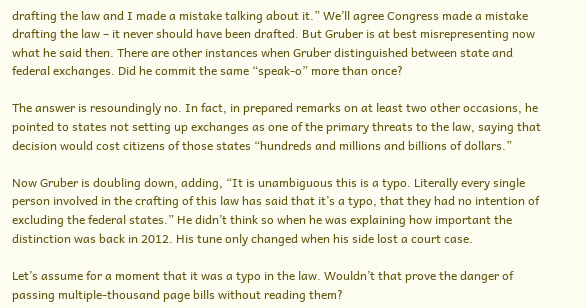drafting the law and I made a mistake talking about it.” We’ll agree Congress made a mistake drafting the law – it never should have been drafted. But Gruber is at best misrepresenting now what he said then. There are other instances when Gruber distinguished between state and federal exchanges. Did he commit the same “speak-o” more than once?

The answer is resoundingly no. In fact, in prepared remarks on at least two other occasions, he pointed to states not setting up exchanges as one of the primary threats to the law, saying that decision would cost citizens of those states “hundreds and millions and billions of dollars.”

Now Gruber is doubling down, adding, “It is unambiguous this is a typo. Literally every single person involved in the crafting of this law has said that it’s a typo, that they had no intention of excluding the federal states.” He didn’t think so when he was explaining how important the distinction was back in 2012. His tune only changed when his side lost a court case.

Let’s assume for a moment that it was a typo in the law. Wouldn’t that prove the danger of passing multiple-thousand page bills without reading them?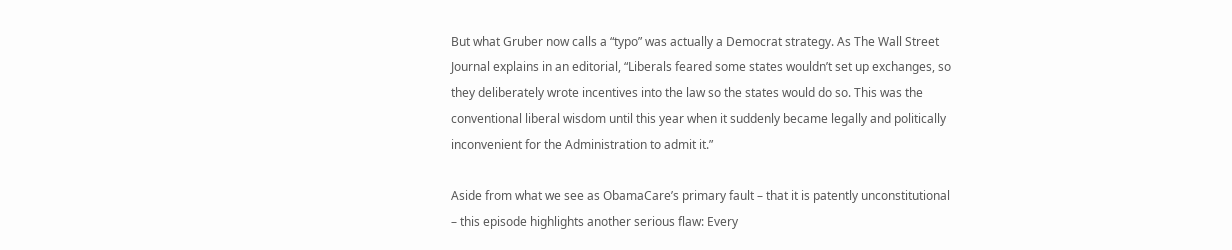But what Gruber now calls a “typo” was actually a Democrat strategy. As The Wall Street Journal explains in an editorial, “Liberals feared some states wouldn’t set up exchanges, so they deliberately wrote incentives into the law so the states would do so. This was the conventional liberal wisdom until this year when it suddenly became legally and politically inconvenient for the Administration to admit it.”

Aside from what we see as ObamaCare’s primary fault – that it is patently unconstitutional – this episode highlights another serious flaw: Every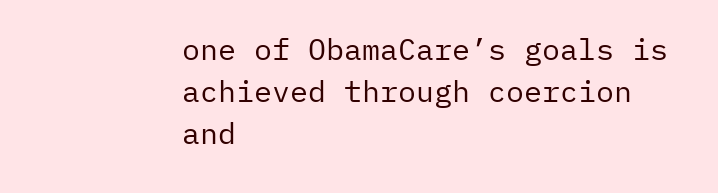one of ObamaCare’s goals is achieved through coercion and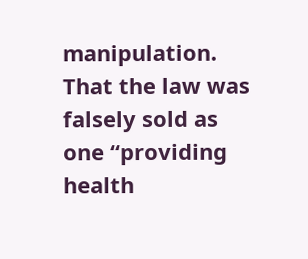manipulation. That the law was falsely sold as one “providing health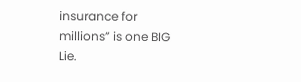insurance for millions” is one BIG Lie.